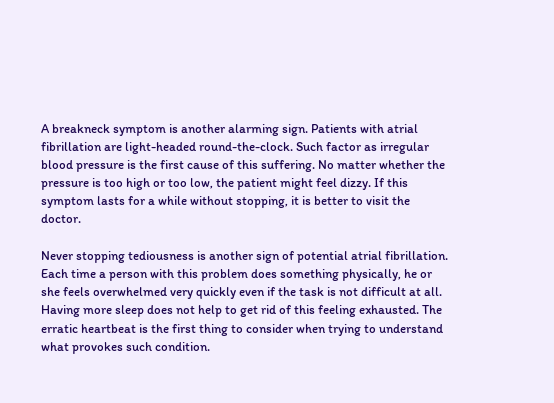A breakneck symptom is another alarming sign. Patients with atrial fibrillation are light-headed round-the-clock. Such factor as irregular blood pressure is the first cause of this suffering. No matter whether the pressure is too high or too low, the patient might feel dizzy. If this symptom lasts for a while without stopping, it is better to visit the doctor.

Never stopping tediousness is another sign of potential atrial fibrillation. Each time a person with this problem does something physically, he or she feels overwhelmed very quickly even if the task is not difficult at all. Having more sleep does not help to get rid of this feeling exhausted. The erratic heartbeat is the first thing to consider when trying to understand what provokes such condition.